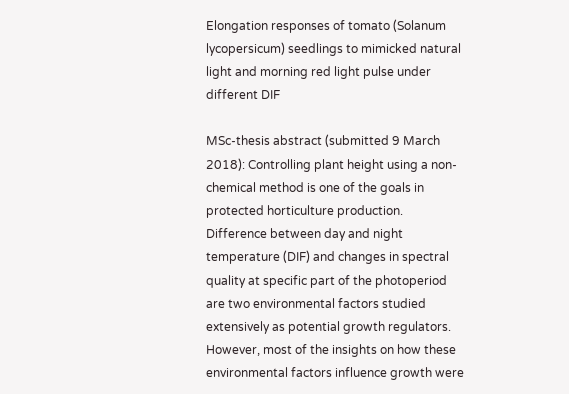Elongation responses of tomato (Solanum lycopersicum) seedlings to mimicked natural light and morning red light pulse under different DIF

MSc-thesis abstract (submitted 9 March 2018): Controlling plant height using a non-chemical method is one of the goals in protected horticulture production. Difference between day and night temperature (DIF) and changes in spectral quality at specific part of the photoperiod are two environmental factors studied extensively as potential growth regulators. However, most of the insights on how these environmental factors influence growth were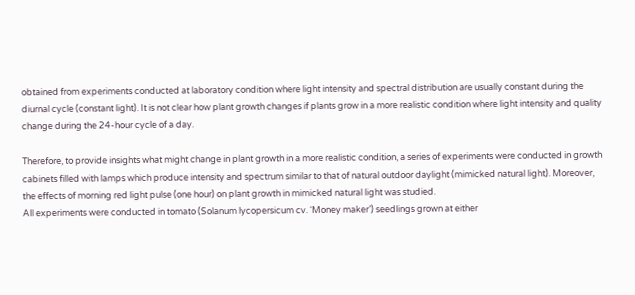obtained from experiments conducted at laboratory condition where light intensity and spectral distribution are usually constant during the diurnal cycle (constant light). It is not clear how plant growth changes if plants grow in a more realistic condition where light intensity and quality change during the 24-hour cycle of a day.

Therefore, to provide insights what might change in plant growth in a more realistic condition, a series of experiments were conducted in growth cabinets filled with lamps which produce intensity and spectrum similar to that of natural outdoor daylight (mimicked natural light). Moreover, the effects of morning red light pulse (one hour) on plant growth in mimicked natural light was studied.
All experiments were conducted in tomato (Solanum lycopersicum cv. ‘Money maker’) seedlings grown at either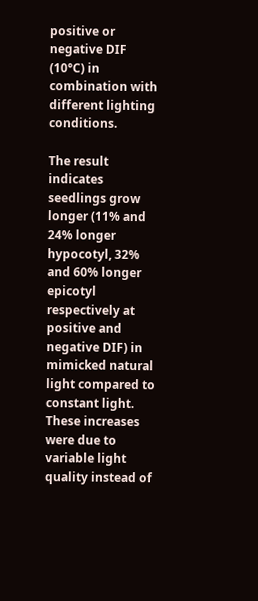positive or negative DIF (10°C) in combination with different lighting conditions.

The result indicates seedlings grow longer (11% and 24% longer hypocotyl, 32% and 60% longer epicotyl respectively at positive and negative DIF) in mimicked natural light compared to constant light.
These increases were due to variable light quality instead of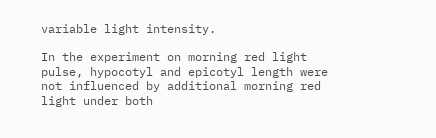variable light intensity.

In the experiment on morning red light pulse, hypocotyl and epicotyl length were not influenced by additional morning red light under both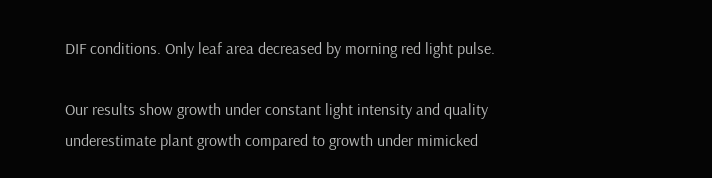DIF conditions. Only leaf area decreased by morning red light pulse.

Our results show growth under constant light intensity and quality underestimate plant growth compared to growth under mimicked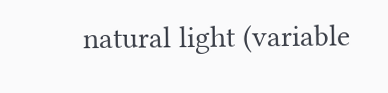natural light (variable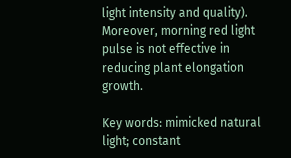light intensity and quality).
Moreover, morning red light pulse is not effective in reducing plant elongation growth.

Key words: mimicked natural light; constant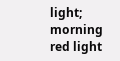light; morning red light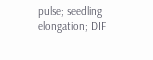pulse; seedling elongation; DIF